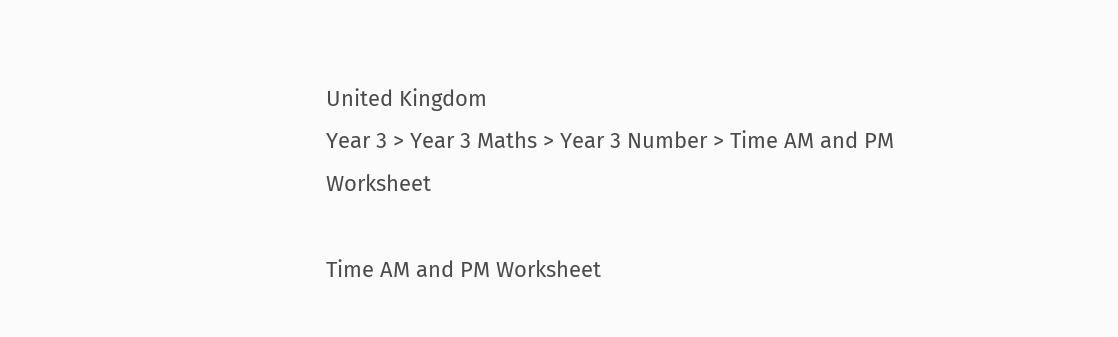United Kingdom
Year 3 > Year 3 Maths > Year 3 Number > Time AM and PM Worksheet

Time AM and PM Worksheet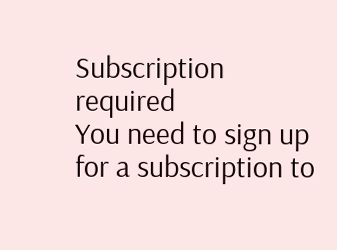Subscription required
You need to sign up for a subscription to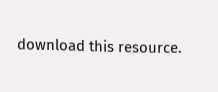download this resource.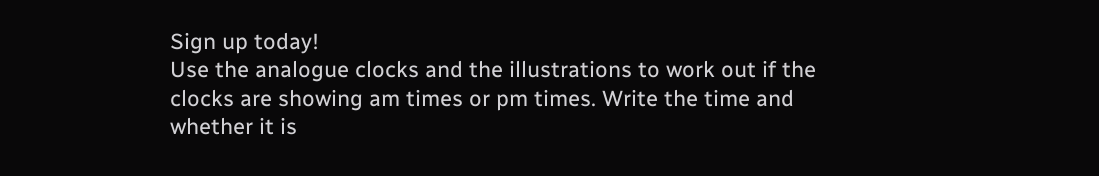Sign up today!
Use the analogue clocks and the illustrations to work out if the clocks are showing am times or pm times. Write the time and whether it is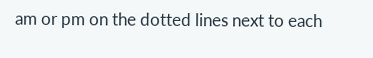am or pm on the dotted lines next to each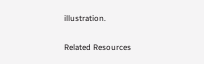illustration.

Related Resources